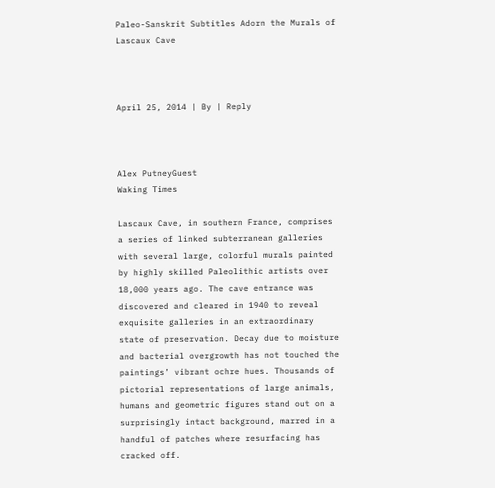Paleo-Sanskrit Subtitles Adorn the Murals of Lascaux Cave



April 25, 2014 | By | Reply



Alex PutneyGuest
Waking Times

Lascaux Cave, in southern France, comprises a series of linked subterranean galleries with several large, colorful murals painted by highly skilled Paleolithic artists over 18,000 years ago. The cave entrance was discovered and cleared in 1940 to reveal exquisite galleries in an extraordinary state of preservation. Decay due to moisture and bacterial overgrowth has not touched the paintings’ vibrant ochre hues. Thousands of pictorial representations of large animals, humans and geometric figures stand out on a surprisingly intact background, marred in a handful of patches where resurfacing has cracked off.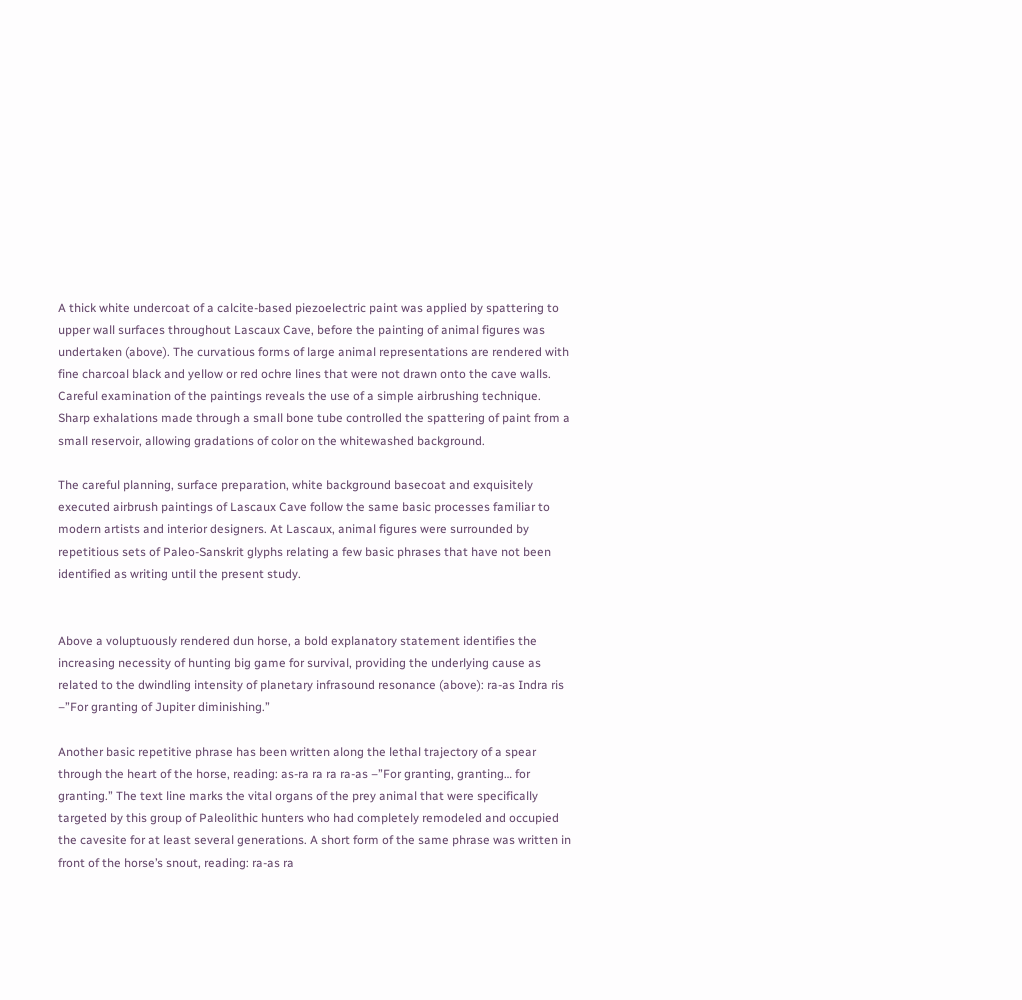A thick white undercoat of a calcite-based piezoelectric paint was applied by spattering to upper wall surfaces throughout Lascaux Cave, before the painting of animal figures was undertaken (above). The curvatious forms of large animal representations are rendered with fine charcoal black and yellow or red ochre lines that were not drawn onto the cave walls. Careful examination of the paintings reveals the use of a simple airbrushing technique. Sharp exhalations made through a small bone tube controlled the spattering of paint from a small reservoir, allowing gradations of color on the whitewashed background.

The careful planning, surface preparation, white background basecoat and exquisitely executed airbrush paintings of Lascaux Cave follow the same basic processes familiar to modern artists and interior designers. At Lascaux, animal figures were surrounded by repetitious sets of Paleo-Sanskrit glyphs relating a few basic phrases that have not been identified as writing until the present study.


Above a voluptuously rendered dun horse, a bold explanatory statement identifies the increasing necessity of hunting big game for survival, providing the underlying cause as related to the dwindling intensity of planetary infrasound resonance (above): ra-as Indra ris –”For granting of Jupiter diminishing.”

Another basic repetitive phrase has been written along the lethal trajectory of a spear through the heart of the horse, reading: as-ra ra ra ra-as –”For granting, granting… for granting.” The text line marks the vital organs of the prey animal that were specifically targeted by this group of Paleolithic hunters who had completely remodeled and occupied the cavesite for at least several generations. A short form of the same phrase was written in front of the horse’s snout, reading: ra-as ra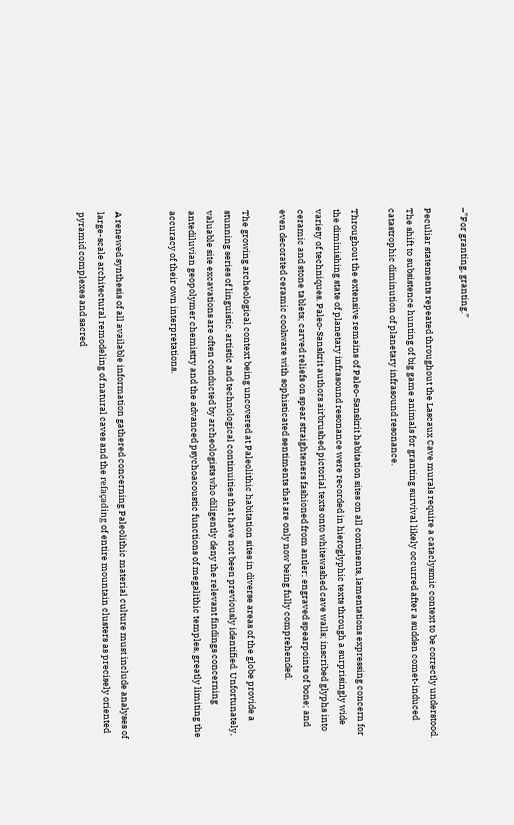–”For granting, granting.”

Peculiar statements repeated throughout the Lascaux Cave murals require a cataclysmic context to be correctly understood. The shift to subsistence hunting of big game animals for granting survival likely occurred after a sudden comet-induced catastrophic diminution of planetary infrasound resonance.

Throughout the extensive remains of Paleo-Sanskrit habitation sites on all continents, lamentations expressing concern for the diminishing state of planetary infrasound resonance were recorded in hieroglyphic texts through a surprisingly wide variety of techniques. Paleo-Sanskrit authors airbrushed pictorial texts onto whitewashed cave walls; inscribed glyphs into ceramic and stone tablets; carved reliefs on spear straighteners fashioned from antler; engraved spearpoints of bone; and even decorated ceramic cookware with sophisticated sentiments that are only now being fully comprehended.

The growing archeological context being uncovered at Paleolithic habitation sites in diverse areas of the globe provide a stunning series of linguistic, artistic and technological continuities that have not been previously identified. Unfortunately, valuable site excavations are often conducted by archeologists who diligently deny the relevant findings concerning antediluvian geopolymer chemistry and the advanced psychoacoustic functions of megalithic temples, greatly limiting the accuracy of their own interpretations.


A renewed synthesis of all available information gathered concerning Paleolithic material culture must include analyses of large-scale architectural remodeling of natural caves and the refaçading of entire mountain clusters as precisely oriented pyramid complexes and sacred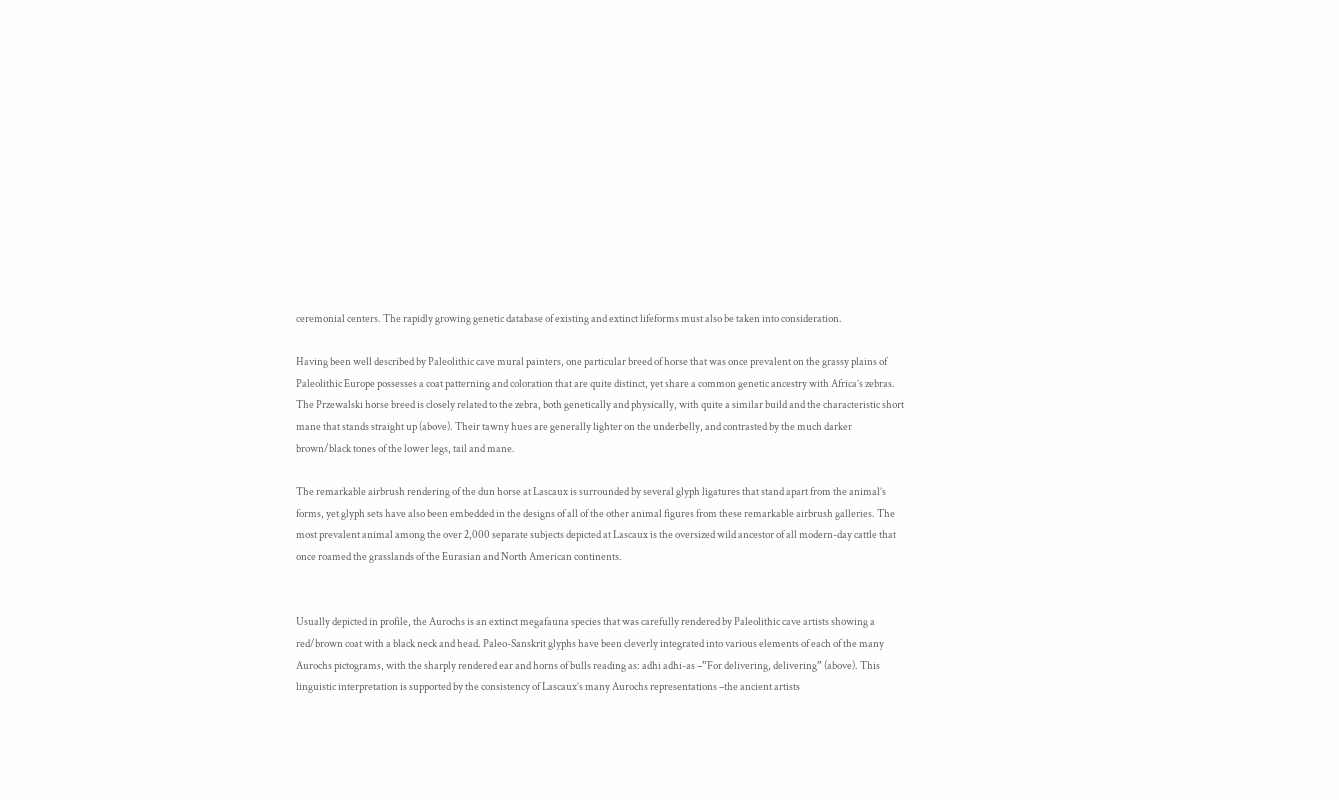ceremonial centers. The rapidly growing genetic database of existing and extinct lifeforms must also be taken into consideration.

Having been well described by Paleolithic cave mural painters, one particular breed of horse that was once prevalent on the grassy plains of Paleolithic Europe possesses a coat patterning and coloration that are quite distinct, yet share a common genetic ancestry with Africa’s zebras. The Przewalski horse breed is closely related to the zebra, both genetically and physically, with quite a similar build and the characteristic short mane that stands straight up (above). Their tawny hues are generally lighter on the underbelly, and contrasted by the much darker brown/black tones of the lower legs, tail and mane.

The remarkable airbrush rendering of the dun horse at Lascaux is surrounded by several glyph ligatures that stand apart from the animal’s forms, yet glyph sets have also been embedded in the designs of all of the other animal figures from these remarkable airbrush galleries. The most prevalent animal among the over 2,000 separate subjects depicted at Lascaux is the oversized wild ancestor of all modern-day cattle that once roamed the grasslands of the Eurasian and North American continents.


Usually depicted in profile, the Aurochs is an extinct megafauna species that was carefully rendered by Paleolithic cave artists showing a red/brown coat with a black neck and head. Paleo-Sanskrit glyphs have been cleverly integrated into various elements of each of the many Aurochs pictograms, with the sharply rendered ear and horns of bulls reading as: adhi adhi-as –”For delivering, delivering” (above). This linguistic interpretation is supported by the consistency of Lascaux’s many Aurochs representations –the ancient artists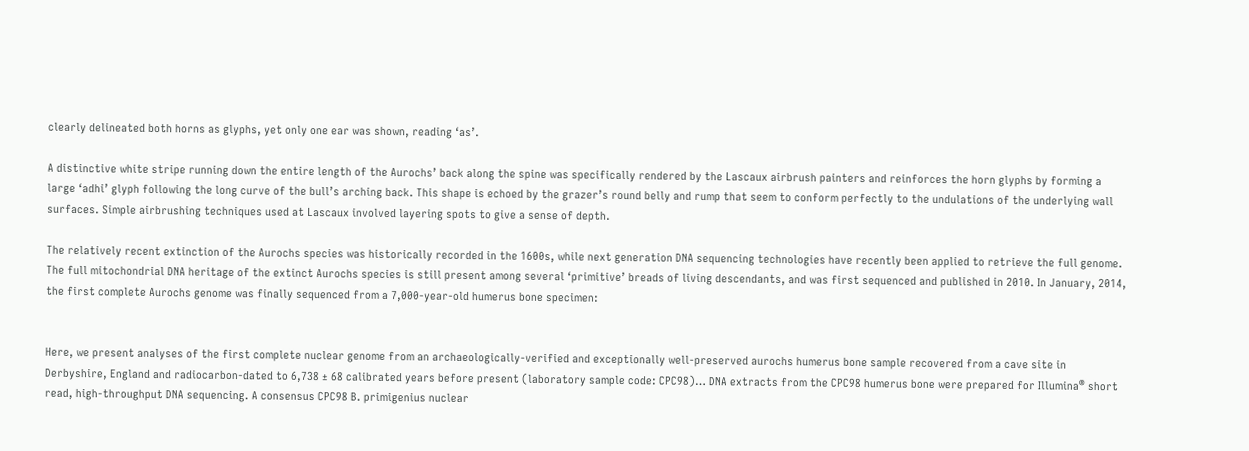clearly delineated both horns as glyphs, yet only one ear was shown, reading ‘as’.

A distinctive white stripe running down the entire length of the Aurochs’ back along the spine was specifically rendered by the Lascaux airbrush painters and reinforces the horn glyphs by forming a large ‘adhi’ glyph following the long curve of the bull’s arching back. This shape is echoed by the grazer’s round belly and rump that seem to conform perfectly to the undulations of the underlying wall surfaces. Simple airbrushing techniques used at Lascaux involved layering spots to give a sense of depth.

The relatively recent extinction of the Aurochs species was historically recorded in the 1600s, while next generation DNA sequencing technologies have recently been applied to retrieve the full genome. The full mitochondrial DNA heritage of the extinct Aurochs species is still present among several ‘primitive’ breads of living descendants, and was first sequenced and published in 2010. In January, 2014, the first complete Aurochs genome was finally sequenced from a 7,000-year-old humerus bone specimen:


Here, we present analyses of the first complete nuclear genome from an archaeologically-verified and exceptionally well-preserved aurochs humerus bone sample recovered from a cave site in Derbyshire, England and radiocarbon-dated to 6,738 ± 68 calibrated years before present (laboratory sample code: CPC98)… DNA extracts from the CPC98 humerus bone were prepared for Illumina® short read, high-throughput DNA sequencing. A consensus CPC98 B. primigenius nuclear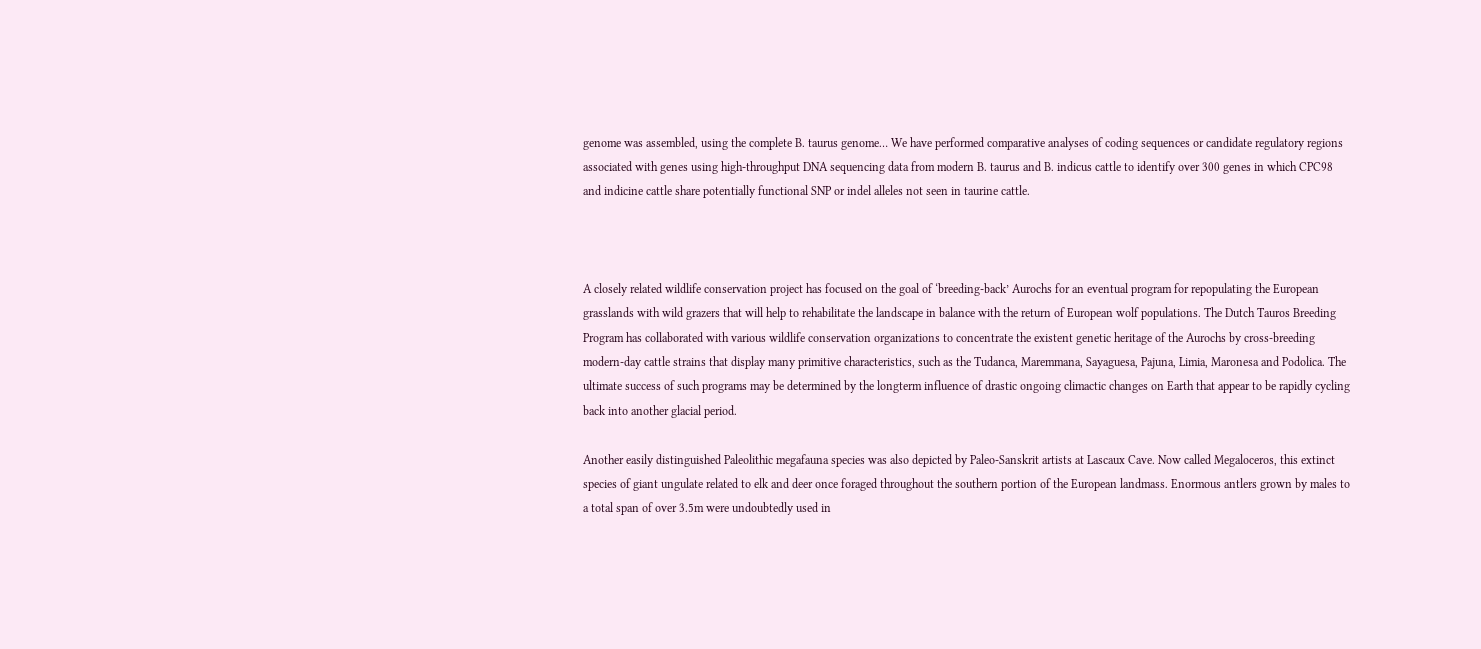genome was assembled, using the complete B. taurus genome… We have performed comparative analyses of coding sequences or candidate regulatory regions associated with genes using high-throughput DNA sequencing data from modern B. taurus and B. indicus cattle to identify over 300 genes in which CPC98 and indicine cattle share potentially functional SNP or indel alleles not seen in taurine cattle.



A closely related wildlife conservation project has focused on the goal of ‘breeding-back’ Aurochs for an eventual program for repopulating the European grasslands with wild grazers that will help to rehabilitate the landscape in balance with the return of European wolf populations. The Dutch Tauros Breeding Program has collaborated with various wildlife conservation organizations to concentrate the existent genetic heritage of the Aurochs by cross-breeding modern-day cattle strains that display many primitive characteristics, such as the Tudanca, Maremmana, Sayaguesa, Pajuna, Limia, Maronesa and Podolica. The ultimate success of such programs may be determined by the longterm influence of drastic ongoing climactic changes on Earth that appear to be rapidly cycling back into another glacial period.

Another easily distinguished Paleolithic megafauna species was also depicted by Paleo-Sanskrit artists at Lascaux Cave. Now called Megaloceros, this extinct species of giant ungulate related to elk and deer once foraged throughout the southern portion of the European landmass. Enormous antlers grown by males to a total span of over 3.5m were undoubtedly used in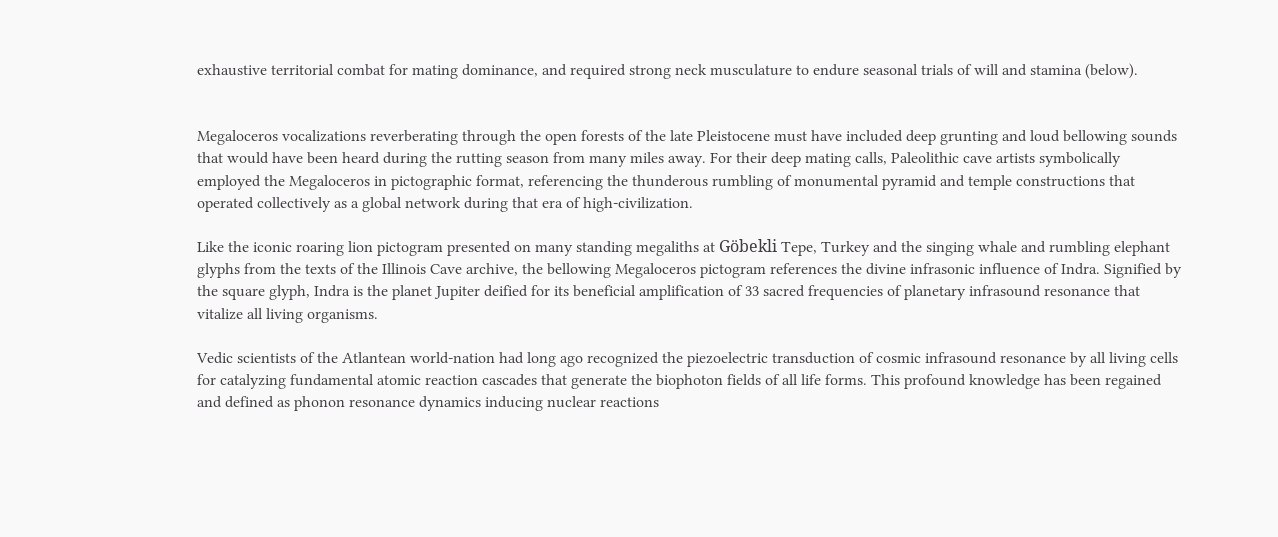exhaustive territorial combat for mating dominance, and required strong neck musculature to endure seasonal trials of will and stamina (below).


Megaloceros vocalizations reverberating through the open forests of the late Pleistocene must have included deep grunting and loud bellowing sounds that would have been heard during the rutting season from many miles away. For their deep mating calls, Paleolithic cave artists symbolically employed the Megaloceros in pictographic format, referencing the thunderous rumbling of monumental pyramid and temple constructions that operated collectively as a global network during that era of high-civilization.

Like the iconic roaring lion pictogram presented on many standing megaliths at Göbekli Tepe, Turkey and the singing whale and rumbling elephant glyphs from the texts of the Illinois Cave archive, the bellowing Megaloceros pictogram references the divine infrasonic influence of Indra. Signified by the square glyph, Indra is the planet Jupiter deified for its beneficial amplification of 33 sacred frequencies of planetary infrasound resonance that vitalize all living organisms.

Vedic scientists of the Atlantean world-nation had long ago recognized the piezoelectric transduction of cosmic infrasound resonance by all living cells for catalyzing fundamental atomic reaction cascades that generate the biophoton fields of all life forms. This profound knowledge has been regained and defined as phonon resonance dynamics inducing nuclear reactions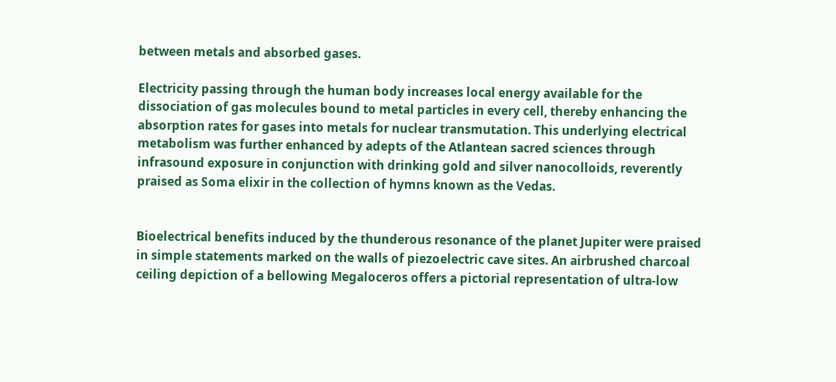between metals and absorbed gases.

Electricity passing through the human body increases local energy available for the dissociation of gas molecules bound to metal particles in every cell, thereby enhancing the absorption rates for gases into metals for nuclear transmutation. This underlying electrical metabolism was further enhanced by adepts of the Atlantean sacred sciences through infrasound exposure in conjunction with drinking gold and silver nanocolloids, reverently praised as Soma elixir in the collection of hymns known as the Vedas.


Bioelectrical benefits induced by the thunderous resonance of the planet Jupiter were praised in simple statements marked on the walls of piezoelectric cave sites. An airbrushed charcoal ceiling depiction of a bellowing Megaloceros offers a pictorial representation of ultra-low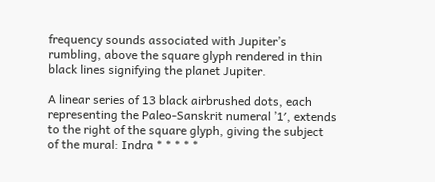frequency sounds associated with Jupiter’s rumbling, above the square glyph rendered in thin black lines signifying the planet Jupiter.

A linear series of 13 black airbrushed dots, each representing the Paleo-Sanskrit numeral ’1′, extends to the right of the square glyph, giving the subject of the mural: Indra * * * * *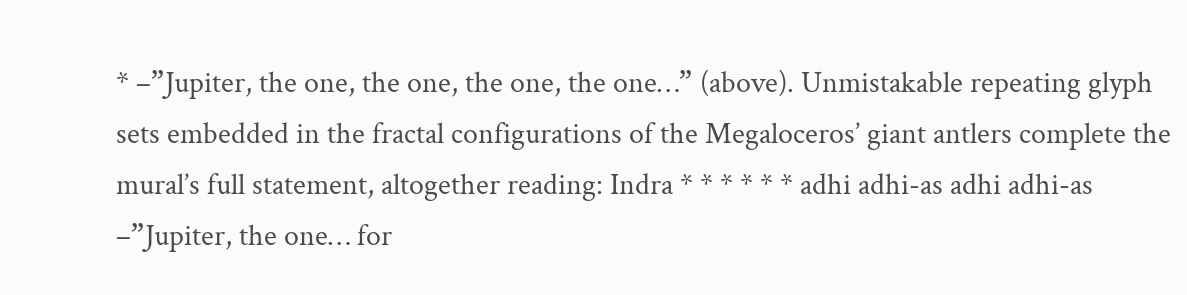* –”Jupiter, the one, the one, the one, the one…” (above). Unmistakable repeating glyph sets embedded in the fractal configurations of the Megaloceros’ giant antlers complete the mural’s full statement, altogether reading: Indra * * * * * * adhi adhi-as adhi adhi-as –”Jupiter, the one… for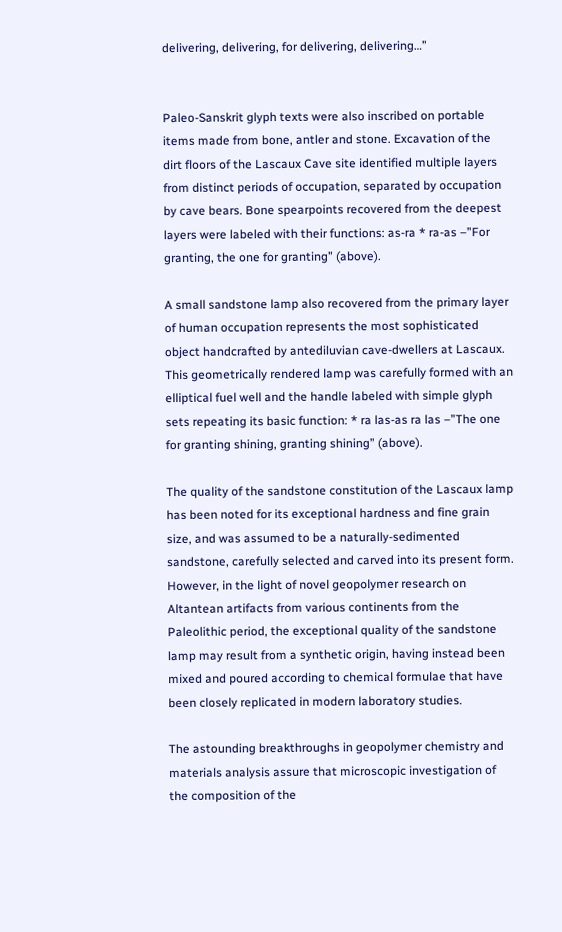delivering, delivering, for delivering, delivering…”


Paleo-Sanskrit glyph texts were also inscribed on portable items made from bone, antler and stone. Excavation of the dirt floors of the Lascaux Cave site identified multiple layers from distinct periods of occupation, separated by occupation by cave bears. Bone spearpoints recovered from the deepest layers were labeled with their functions: as-ra * ra-as –”For granting, the one for granting” (above).

A small sandstone lamp also recovered from the primary layer of human occupation represents the most sophisticated object handcrafted by antediluvian cave-dwellers at Lascaux. This geometrically rendered lamp was carefully formed with an elliptical fuel well and the handle labeled with simple glyph sets repeating its basic function: * ra las-as ra las –”The one for granting shining, granting shining” (above).

The quality of the sandstone constitution of the Lascaux lamp has been noted for its exceptional hardness and fine grain size, and was assumed to be a naturally-sedimented sandstone, carefully selected and carved into its present form. However, in the light of novel geopolymer research on Altantean artifacts from various continents from the Paleolithic period, the exceptional quality of the sandstone lamp may result from a synthetic origin, having instead been mixed and poured according to chemical formulae that have been closely replicated in modern laboratory studies.

The astounding breakthroughs in geopolymer chemistry and materials analysis assure that microscopic investigation of the composition of the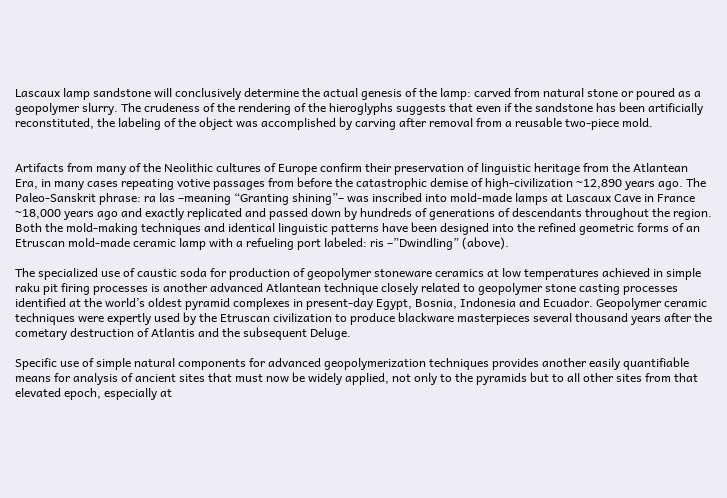Lascaux lamp sandstone will conclusively determine the actual genesis of the lamp: carved from natural stone or poured as a geopolymer slurry. The crudeness of the rendering of the hieroglyphs suggests that even if the sandstone has been artificially reconstituted, the labeling of the object was accomplished by carving after removal from a reusable two-piece mold.


Artifacts from many of the Neolithic cultures of Europe confirm their preservation of linguistic heritage from the Atlantean Era, in many cases repeating votive passages from before the catastrophic demise of high-civilization ~12,890 years ago. The Paleo-Sanskrit phrase: ra las –meaning “Granting shining”– was inscribed into mold-made lamps at Lascaux Cave in France ~18,000 years ago and exactly replicated and passed down by hundreds of generations of descendants throughout the region. Both the mold-making techniques and identical linguistic patterns have been designed into the refined geometric forms of an Etruscan mold-made ceramic lamp with a refueling port labeled: ris –”Dwindling” (above).

The specialized use of caustic soda for production of geopolymer stoneware ceramics at low temperatures achieved in simple raku pit firing processes is another advanced Atlantean technique closely related to geopolymer stone casting processes identified at the world’s oldest pyramid complexes in present-day Egypt, Bosnia, Indonesia and Ecuador. Geopolymer ceramic techniques were expertly used by the Etruscan civilization to produce blackware masterpieces several thousand years after the cometary destruction of Atlantis and the subsequent Deluge.

Specific use of simple natural components for advanced geopolymerization techniques provides another easily quantifiable means for analysis of ancient sites that must now be widely applied, not only to the pyramids but to all other sites from that elevated epoch, especially at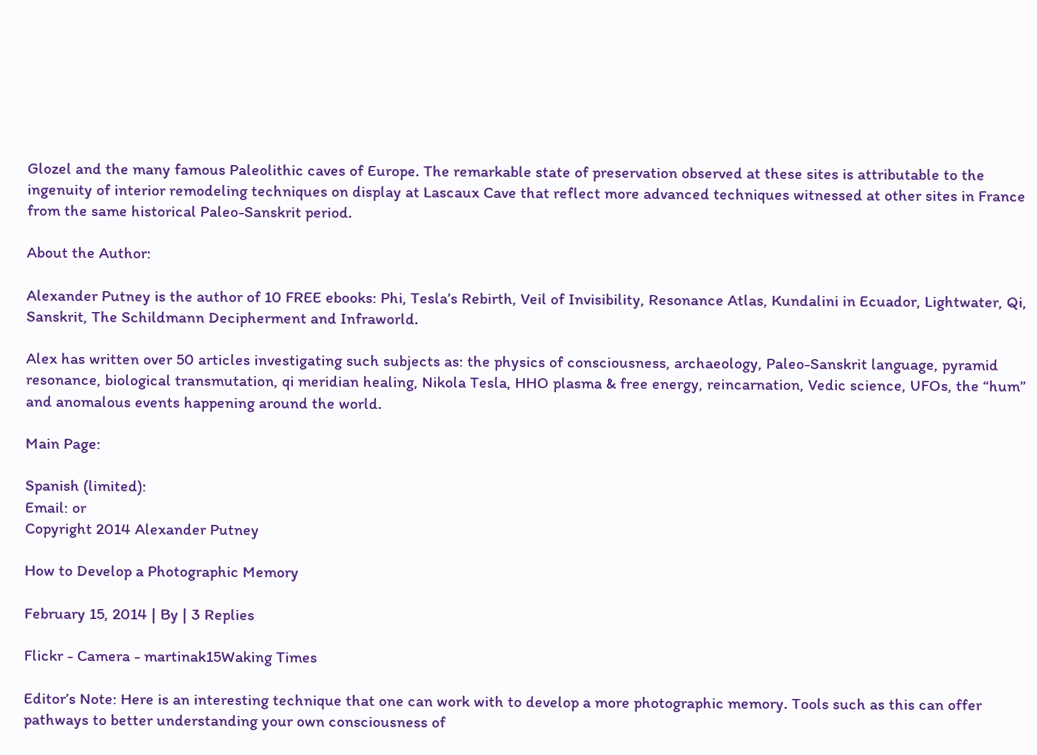Glozel and the many famous Paleolithic caves of Europe. The remarkable state of preservation observed at these sites is attributable to the ingenuity of interior remodeling techniques on display at Lascaux Cave that reflect more advanced techniques witnessed at other sites in France from the same historical Paleo-Sanskrit period.

About the Author:

Alexander Putney is the author of 10 FREE ebooks: Phi, Tesla’s Rebirth, Veil of Invisibility, Resonance Atlas, Kundalini in Ecuador, Lightwater, Qi, Sanskrit, The Schildmann Decipherment and Infraworld.

Alex has written over 50 articles investigating such subjects as: the physics of consciousness, archaeology, Paleo-Sanskrit language, pyramid resonance, biological transmutation, qi meridian healing, Nikola Tesla, HHO plasma & free energy, reincarnation, Vedic science, UFOs, the “hum” and anomalous events happening around the world.

Main Page:

Spanish (limited):
Email: or
Copyright 2014 Alexander Putney

How to Develop a Photographic Memory

February 15, 2014 | By | 3 Replies

Flickr - Camera - martinak15Waking Times

Editor’s Note: Here is an interesting technique that one can work with to develop a more photographic memory. Tools such as this can offer pathways to better understanding your own consciousness of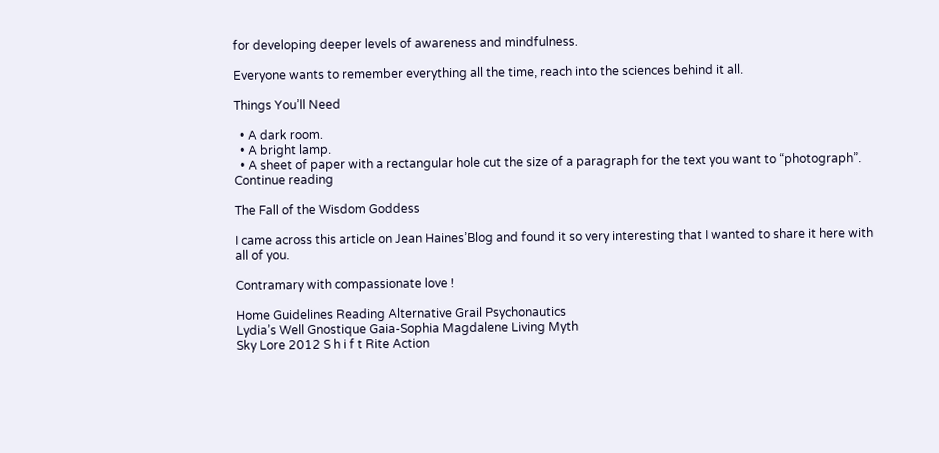for developing deeper levels of awareness and mindfulness.

Everyone wants to remember everything all the time, reach into the sciences behind it all.

Things You’ll Need

  • A dark room.
  • A bright lamp.
  • A sheet of paper with a rectangular hole cut the size of a paragraph for the text you want to “photograph”. Continue reading

The Fall of the Wisdom Goddess

I came across this article on Jean Haines’Blog and found it so very interesting that I wanted to share it here with all of you.

Contramary with compassionate love !

Home Guidelines Reading Alternative Grail Psychonautics
Lydia’s Well Gnostique Gaia-Sophia Magdalene Living Myth
Sky Lore 2012 S h i f t Rite Action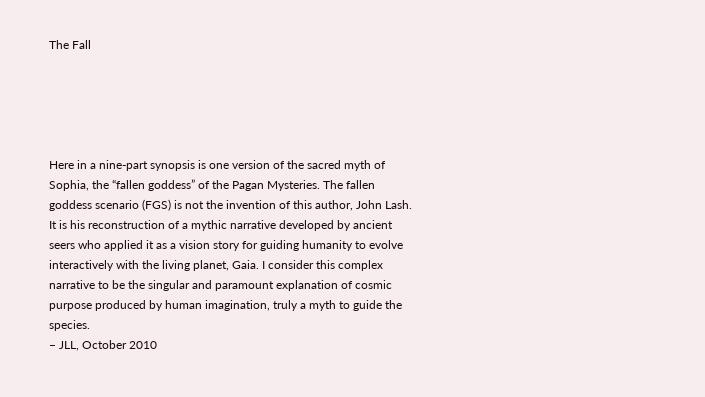The Fall





Here in a nine-part synopsis is one version of the sacred myth of Sophia, the “fallen goddess” of the Pagan Mysteries. The fallen goddess scenario (FGS) is not the invention of this author, John Lash. It is his reconstruction of a mythic narrative developed by ancient seers who applied it as a vision story for guiding humanity to evolve interactively with the living planet, Gaia. I consider this complex narrative to be the singular and paramount explanation of cosmic purpose produced by human imagination, truly a myth to guide the species.
– JLL, October 2010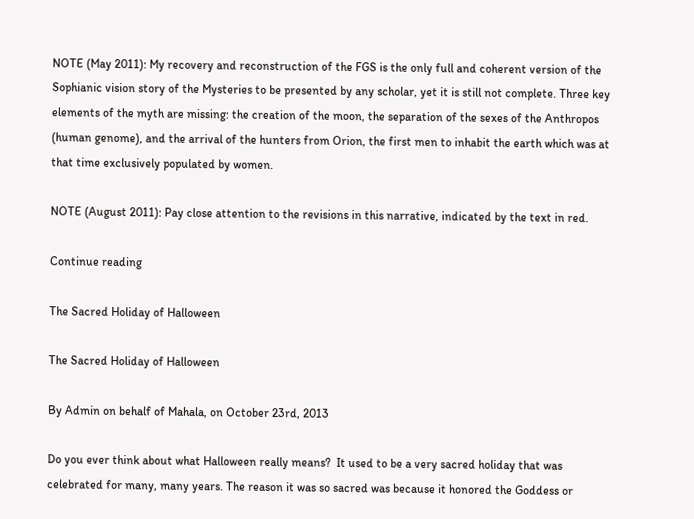NOTE (May 2011): My recovery and reconstruction of the FGS is the only full and coherent version of the Sophianic vision story of the Mysteries to be presented by any scholar, yet it is still not complete. Three key elements of the myth are missing: the creation of the moon, the separation of the sexes of the Anthropos (human genome), and the arrival of the hunters from Orion, the first men to inhabit the earth which was at that time exclusively populated by women.

NOTE (August 2011): Pay close attention to the revisions in this narrative, indicated by the text in red.

Continue reading

The Sacred Holiday of Halloween

The Sacred Holiday of Halloween

By Admin on behalf of Mahala, on October 23rd, 2013

Do you ever think about what Halloween really means?  It used to be a very sacred holiday that was celebrated for many, many years. The reason it was so sacred was because it honored the Goddess or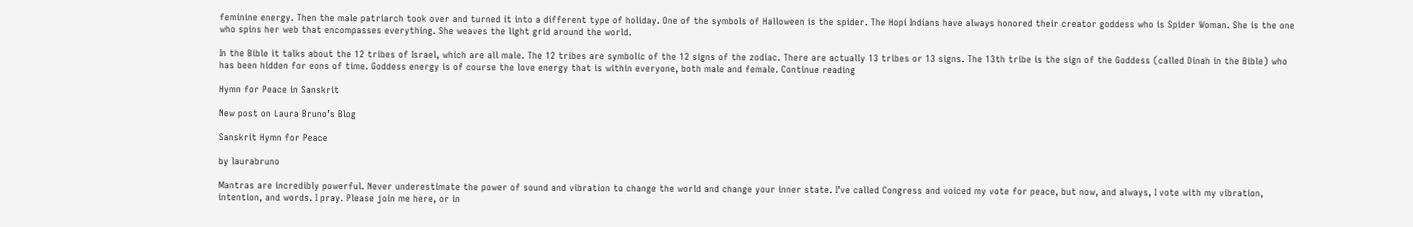feminine energy. Then the male patriarch took over and turned it into a different type of holiday. One of the symbols of Halloween is the spider. The Hopi Indians have always honored their creator goddess who is Spider Woman. She is the one who spins her web that encompasses everything. She weaves the light grid around the world.

In the Bible it talks about the 12 tribes of Israel, which are all male. The 12 tribes are symbolic of the 12 signs of the zodiac. There are actually 13 tribes or 13 signs. The 13th tribe is the sign of the Goddess (called Dinah in the Bible) who has been hidden for eons of time. Goddess energy is of course the love energy that is within everyone, both male and female. Continue reading

Hymn for Peace in Sanskrit

New post on Laura Bruno’s Blog

Sanskrit Hymn for Peace

by laurabruno

Mantras are incredibly powerful. Never underestimate the power of sound and vibration to change the world and change your inner state. I’ve called Congress and voiced my vote for peace, but now, and always, I vote with my vibration, intention, and words. I pray. Please join me here, or in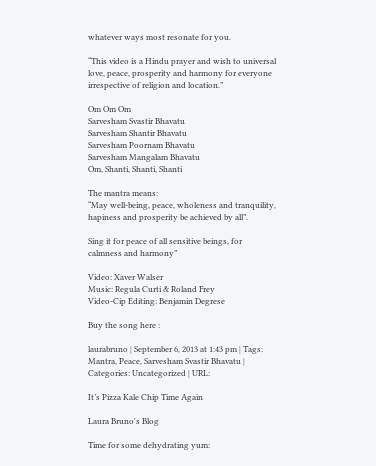whatever ways most resonate for you.

“This video is a Hindu prayer and wish to universal love, peace, prosperity and harmony for everyone irrespective of religion and location.”

Om Om Om
Sarvesham Svastir Bhavatu
Sarvesham Shantir Bhavatu
Sarvesham Poornam Bhavatu
Sarvesham Mangalam Bhavatu
Om, Shanti, Shanti, Shanti

The mantra means:
“May well-being, peace, wholeness and tranquility, hapiness and prosperity be achieved by all”.

Sing it for peace of all sensitive beings, for calmness and harmony”

Video: Xaver Walser
Music: Regula Curti & Roland Frey
Video-Cip Editing: Benjamin Degrese

Buy the song here :

laurabruno | September 6, 2013 at 1:43 pm | Tags: Mantra, Peace, Sarvesham Svastir Bhavatu | Categories: Uncategorized | URL:

It’s Pizza Kale Chip Time Again

Laura Bruno's Blog

Time for some dehydrating yum: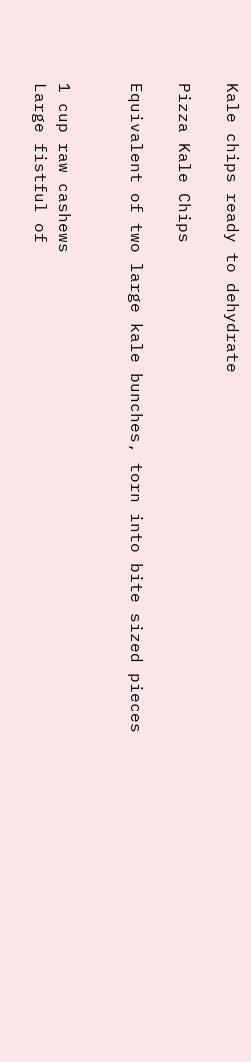Kale chips ready to dehydrate

Pizza Kale Chips

Equivalent of two large kale bunches, torn into bite sized pieces


1 cup raw cashews
Large fistful of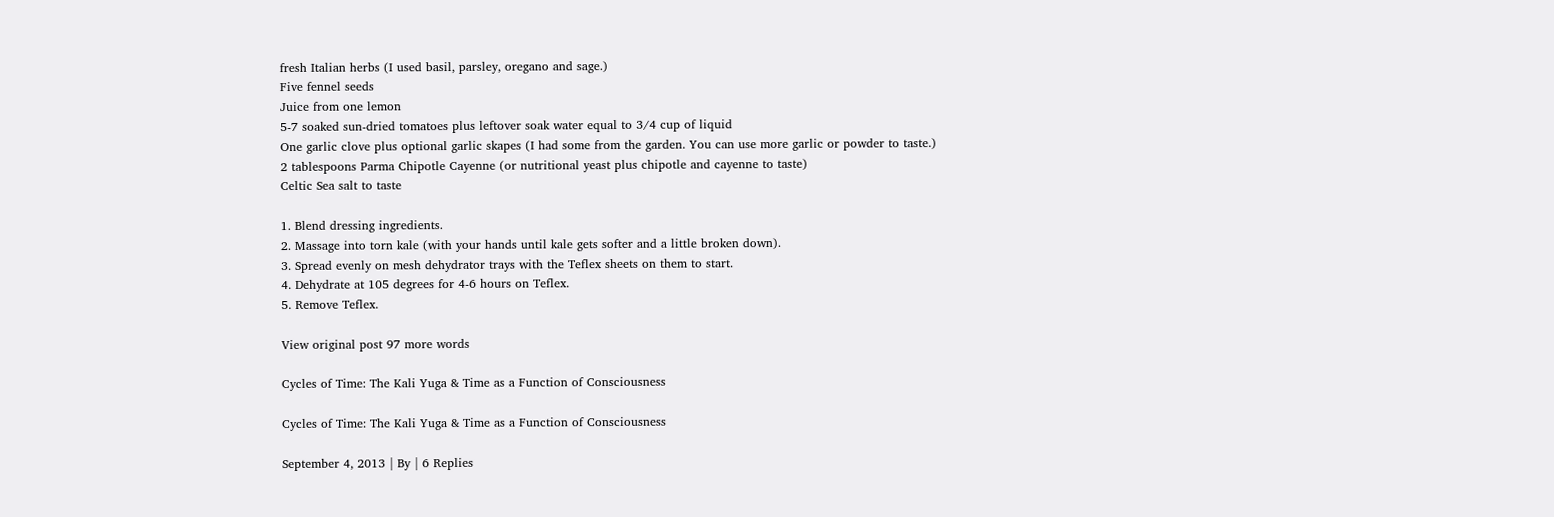fresh Italian herbs (I used basil, parsley, oregano and sage.)
Five fennel seeds
Juice from one lemon
5-7 soaked sun-dried tomatoes plus leftover soak water equal to 3/4 cup of liquid
One garlic clove plus optional garlic skapes (I had some from the garden. You can use more garlic or powder to taste.)
2 tablespoons Parma Chipotle Cayenne (or nutritional yeast plus chipotle and cayenne to taste)
Celtic Sea salt to taste

1. Blend dressing ingredients.
2. Massage into torn kale (with your hands until kale gets softer and a little broken down).
3. Spread evenly on mesh dehydrator trays with the Teflex sheets on them to start.
4. Dehydrate at 105 degrees for 4-6 hours on Teflex.
5. Remove Teflex.

View original post 97 more words

Cycles of Time: The Kali Yuga & Time as a Function of Consciousness

Cycles of Time: The Kali Yuga & Time as a Function of Consciousness

September 4, 2013 | By | 6 Replies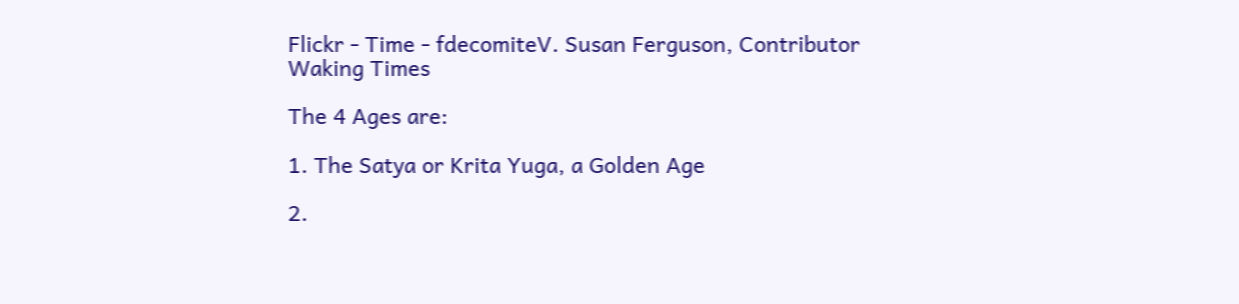Flickr - Time - fdecomiteV. Susan Ferguson, Contributor
Waking Times

The 4 Ages are:

1. The Satya or Krita Yuga, a Golden Age

2.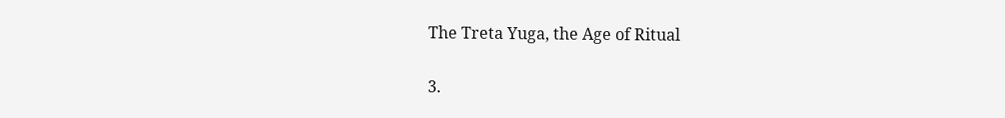The Treta Yuga, the Age of Ritual

3.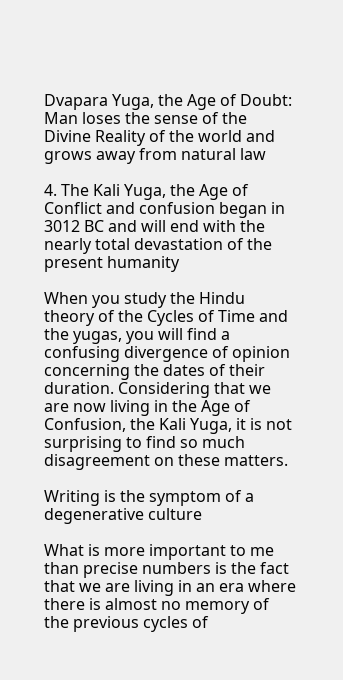Dvapara Yuga, the Age of Doubt: Man loses the sense of the Divine Reality of the world and grows away from natural law

4. The Kali Yuga, the Age of Conflict and confusion began in 3012 BC and will end with the nearly total devastation of the present humanity

When you study the Hindu theory of the Cycles of Time and the yugas, you will find a confusing divergence of opinion concerning the dates of their duration. Considering that we are now living in the Age of Confusion, the Kali Yuga, it is not surprising to find so much disagreement on these matters.

Writing is the symptom of a degenerative culture

What is more important to me than precise numbers is the fact that we are living in an era where there is almost no memory of the previous cycles of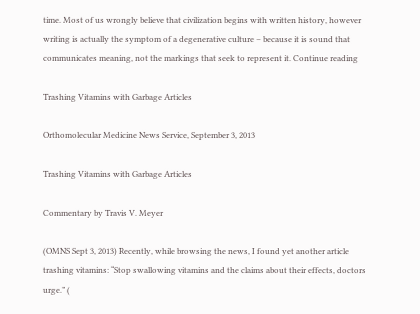time. Most of us wrongly believe that civilization begins with written history, however writing is actually the symptom of a degenerative culture – because it is sound that communicates meaning, not the markings that seek to represent it. Continue reading

Trashing Vitamins with Garbage Articles

Orthomolecular Medicine News Service, September 3, 2013

Trashing Vitamins with Garbage Articles

Commentary by Travis V. Meyer

(OMNS Sept 3, 2013) Recently, while browsing the news, I found yet another article trashing vitamins: “Stop swallowing vitamins and the claims about their effects, doctors urge.” (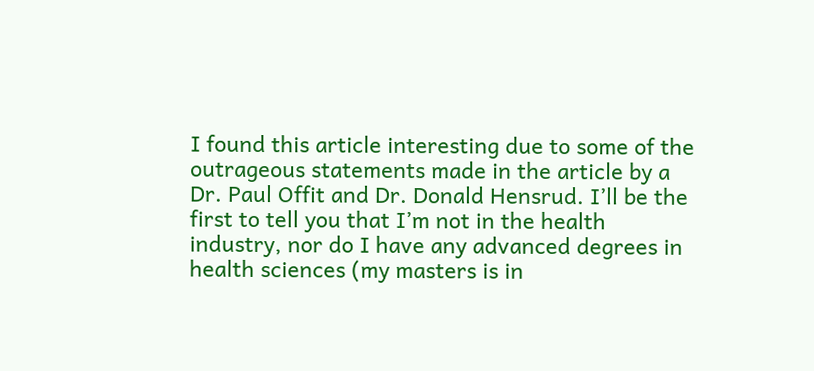I found this article interesting due to some of the outrageous statements made in the article by a Dr. Paul Offit and Dr. Donald Hensrud. I’ll be the first to tell you that I’m not in the health industry, nor do I have any advanced degrees in health sciences (my masters is in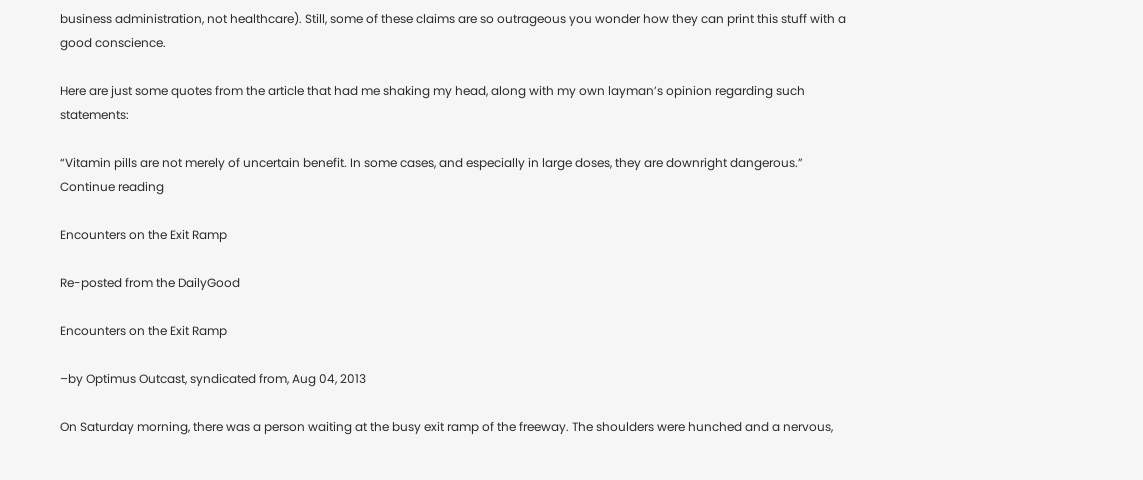business administration, not healthcare). Still, some of these claims are so outrageous you wonder how they can print this stuff with a good conscience.

Here are just some quotes from the article that had me shaking my head, along with my own layman’s opinion regarding such statements:

“Vitamin pills are not merely of uncertain benefit. In some cases, and especially in large doses, they are downright dangerous.” Continue reading

Encounters on the Exit Ramp

Re-posted from the DailyGood

Encounters on the Exit Ramp

–by Optimus Outcast, syndicated from, Aug 04, 2013

On Saturday morning, there was a person waiting at the busy exit ramp of the freeway. The shoulders were hunched and a nervous,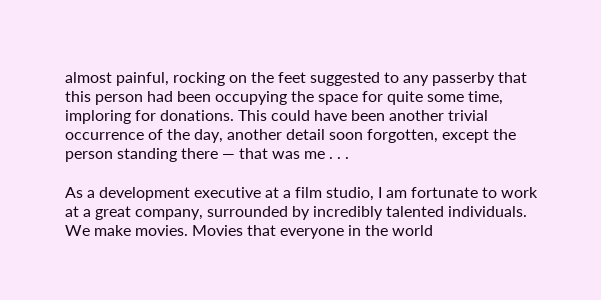almost painful, rocking on the feet suggested to any passerby that this person had been occupying the space for quite some time, imploring for donations. This could have been another trivial occurrence of the day, another detail soon forgotten, except the person standing there — that was me . . .

As a development executive at a film studio, I am fortunate to work at a great company, surrounded by incredibly talented individuals. We make movies. Movies that everyone in the world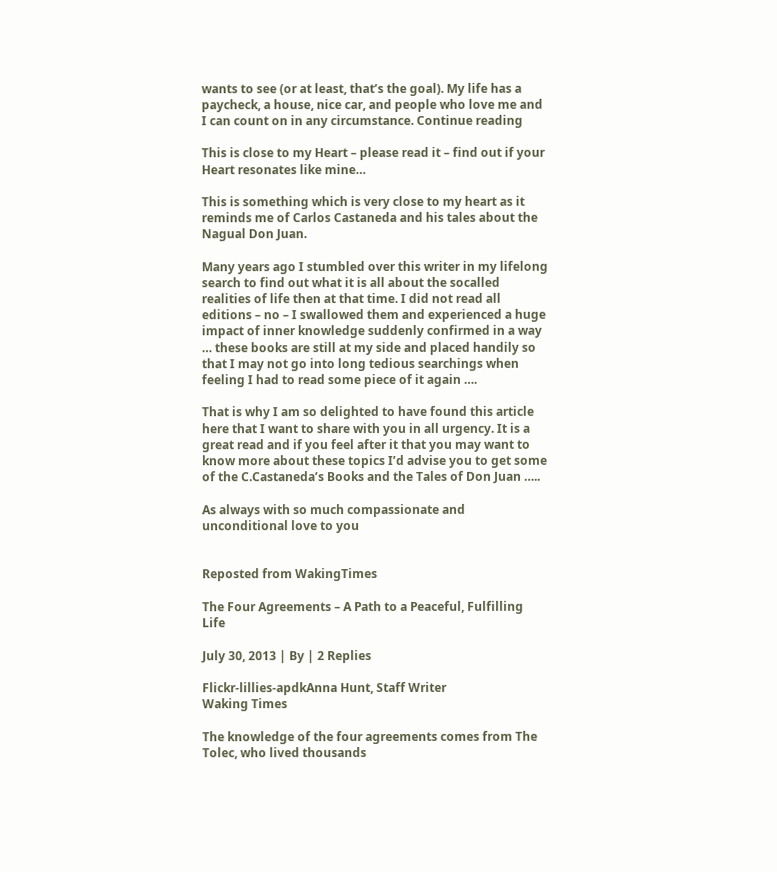wants to see (or at least, that’s the goal). My life has a paycheck, a house, nice car, and people who love me and I can count on in any circumstance. Continue reading

This is close to my Heart – please read it – find out if your Heart resonates like mine…

This is something which is very close to my heart as it reminds me of Carlos Castaneda and his tales about the Nagual Don Juan.

Many years ago I stumbled over this writer in my lifelong search to find out what it is all about the socalled realities of life then at that time. I did not read all editions – no – I swallowed them and experienced a huge impact of inner knowledge suddenly confirmed in a way … these books are still at my side and placed handily so that I may not go into long tedious searchings when feeling I had to read some piece of it again ….

That is why I am so delighted to have found this article here that I want to share with you in all urgency. It is a great read and if you feel after it that you may want to know more about these topics I’d advise you to get some of the C.Castaneda’s Books and the Tales of Don Juan …..

As always with so much compassionate and unconditional love to you


Reposted from WakingTimes

The Four Agreements – A Path to a Peaceful, Fulfilling Life

July 30, 2013 | By | 2 Replies

Flickr-lillies-apdkAnna Hunt, Staff Writer
Waking Times

The knowledge of the four agreements comes from The Tolec, who lived thousands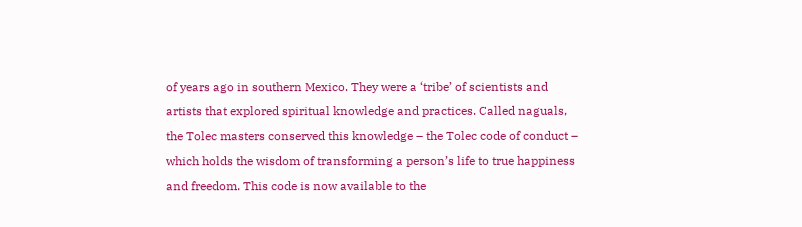of years ago in southern Mexico. They were a ‘tribe’ of scientists and artists that explored spiritual knowledge and practices. Called naguals, the Tolec masters conserved this knowledge – the Tolec code of conduct – which holds the wisdom of transforming a person’s life to true happiness and freedom. This code is now available to the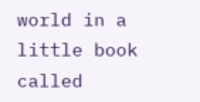world in a little book called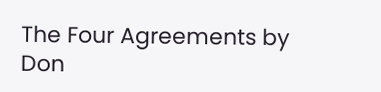The Four Agreements by Don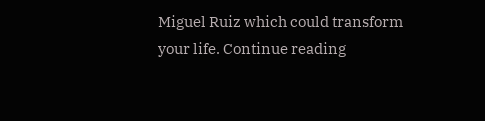Miguel Ruiz which could transform your life. Continue reading